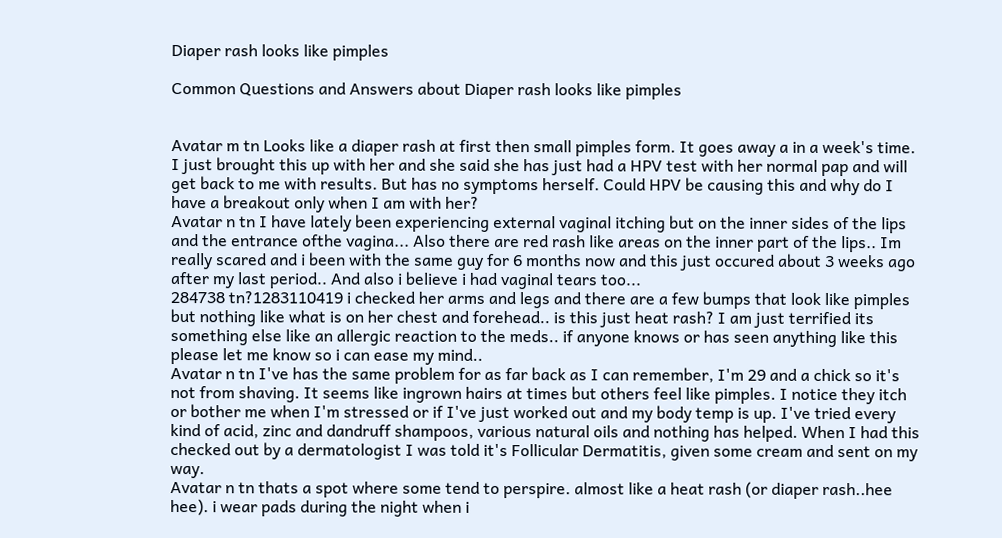Diaper rash looks like pimples

Common Questions and Answers about Diaper rash looks like pimples


Avatar m tn Looks like a diaper rash at first then small pimples form. It goes away a in a week's time. I just brought this up with her and she said she has just had a HPV test with her normal pap and will get back to me with results. But has no symptoms herself. Could HPV be causing this and why do I have a breakout only when I am with her?
Avatar n tn I have lately been experiencing external vaginal itching but on the inner sides of the lips and the entrance ofthe vagina... Also there are red rash like areas on the inner part of the lips.. Im really scared and i been with the same guy for 6 months now and this just occured about 3 weeks ago after my last period.. And also i believe i had vaginal tears too...
284738 tn?1283110419 i checked her arms and legs and there are a few bumps that look like pimples but nothing like what is on her chest and forehead.. is this just heat rash? I am just terrified its something else like an allergic reaction to the meds.. if anyone knows or has seen anything like this please let me know so i can ease my mind..
Avatar n tn I've has the same problem for as far back as I can remember, I'm 29 and a chick so it's not from shaving. It seems like ingrown hairs at times but others feel like pimples. I notice they itch or bother me when I'm stressed or if I've just worked out and my body temp is up. I've tried every kind of acid, zinc and dandruff shampoos, various natural oils and nothing has helped. When I had this checked out by a dermatologist I was told it's Follicular Dermatitis, given some cream and sent on my way.
Avatar n tn thats a spot where some tend to perspire. almost like a heat rash (or diaper rash..hee hee). i wear pads during the night when i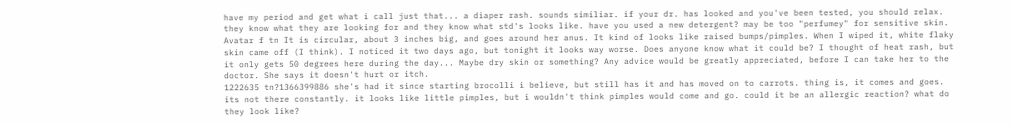have my period and get what i call just that... a diaper rash. sounds similiar. if your dr. has looked and you've been tested, you should relax. they know what they are looking for and they know what std's looks like. have you used a new detergent? may be too "perfumey" for sensitive skin.
Avatar f tn It is circular, about 3 inches big, and goes around her anus. It kind of looks like raised bumps/pimples. When I wiped it, white flaky skin came off (I think). I noticed it two days ago, but tonight it looks way worse. Does anyone know what it could be? I thought of heat rash, but it only gets 50 degrees here during the day... Maybe dry skin or something? Any advice would be greatly appreciated, before I can take her to the doctor. She says it doesn't hurt or itch.
1222635 tn?1366399886 she's had it since starting brocolli i believe, but still has it and has moved on to carrots. thing is, it comes and goes. its not there constantly. it looks like little pimples, but i wouldn't think pimples would come and go. could it be an allergic reaction? what do they look like?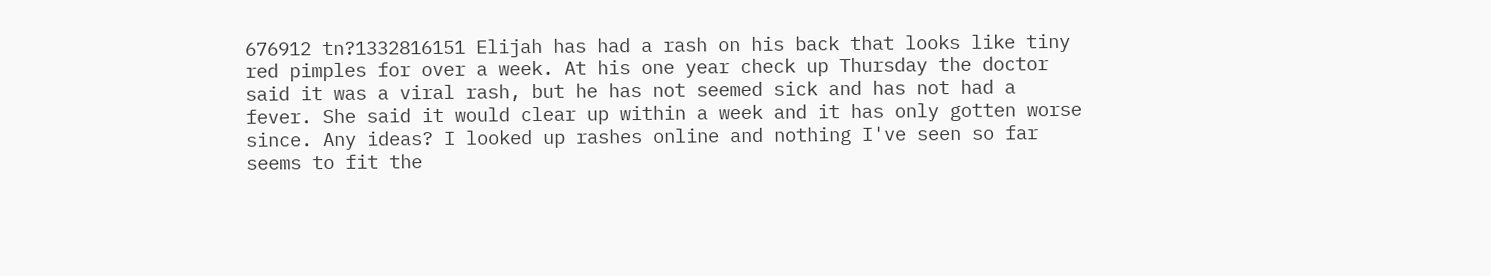676912 tn?1332816151 Elijah has had a rash on his back that looks like tiny red pimples for over a week. At his one year check up Thursday the doctor said it was a viral rash, but he has not seemed sick and has not had a fever. She said it would clear up within a week and it has only gotten worse since. Any ideas? I looked up rashes online and nothing I've seen so far seems to fit the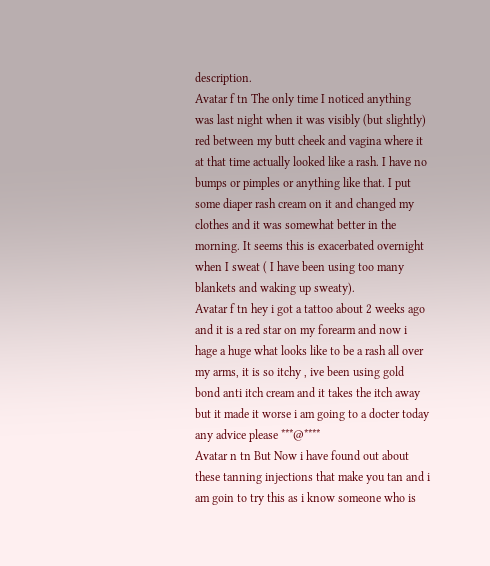description.
Avatar f tn The only time I noticed anything was last night when it was visibly (but slightly) red between my butt cheek and vagina where it at that time actually looked like a rash. I have no bumps or pimples or anything like that. I put some diaper rash cream on it and changed my clothes and it was somewhat better in the morning. It seems this is exacerbated overnight when I sweat ( I have been using too many blankets and waking up sweaty).
Avatar f tn hey i got a tattoo about 2 weeks ago and it is a red star on my forearm and now i hage a huge what looks like to be a rash all over my arms, it is so itchy , ive been using gold bond anti itch cream and it takes the itch away but it made it worse i am going to a docter today any advice please ***@****
Avatar n tn But Now i have found out about these tanning injections that make you tan and i am goin to try this as i know someone who is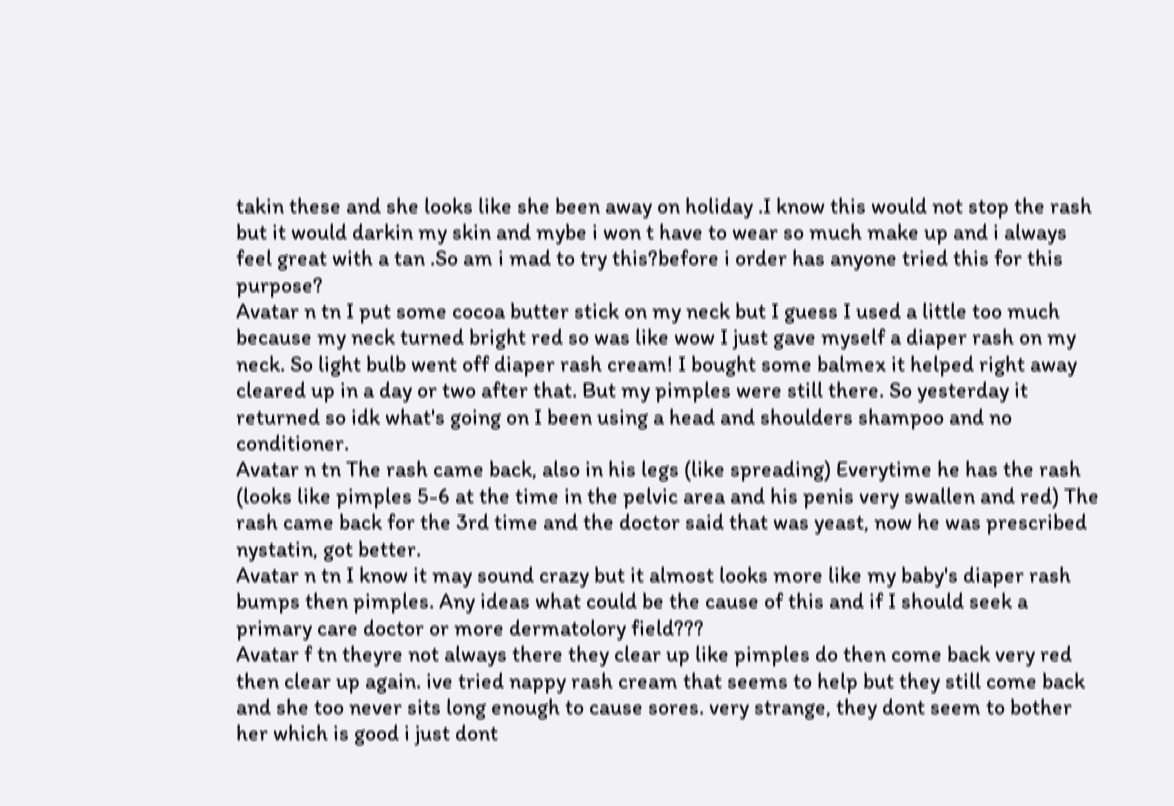takin these and she looks like she been away on holiday .I know this would not stop the rash but it would darkin my skin and mybe i won t have to wear so much make up and i always feel great with a tan .So am i mad to try this?before i order has anyone tried this for this purpose?
Avatar n tn I put some cocoa butter stick on my neck but I guess I used a little too much because my neck turned bright red so was like wow I just gave myself a diaper rash on my neck. So light bulb went off diaper rash cream! I bought some balmex it helped right away cleared up in a day or two after that. But my pimples were still there. So yesterday it returned so idk what's going on I been using a head and shoulders shampoo and no conditioner.
Avatar n tn The rash came back, also in his legs (like spreading) Everytime he has the rash (looks like pimples 5-6 at the time in the pelvic area and his penis very swallen and red) The rash came back for the 3rd time and the doctor said that was yeast, now he was prescribed nystatin, got better.
Avatar n tn I know it may sound crazy but it almost looks more like my baby's diaper rash bumps then pimples. Any ideas what could be the cause of this and if I should seek a primary care doctor or more dermatolory field???
Avatar f tn theyre not always there they clear up like pimples do then come back very red then clear up again. ive tried nappy rash cream that seems to help but they still come back and she too never sits long enough to cause sores. very strange, they dont seem to bother her which is good i just dont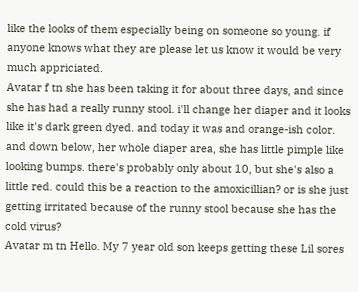like the looks of them especially being on someone so young. if anyone knows what they are please let us know it would be very much appriciated.
Avatar f tn she has been taking it for about three days, and since she has had a really runny stool. i'll change her diaper and it looks like it's dark green dyed. and today it was and orange-ish color. and down below, her whole diaper area, she has little pimple like looking bumps. there's probably only about 10, but she's also a little red. could this be a reaction to the amoxicillian? or is she just getting irritated because of the runny stool because she has the cold virus?
Avatar m tn Hello. My 7 year old son keeps getting these Lil sores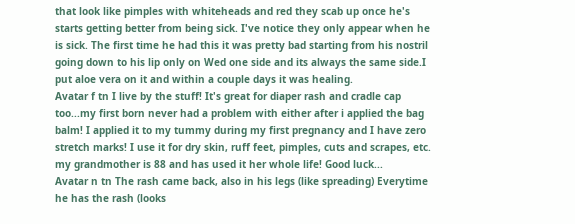that look like pimples with whiteheads and red they scab up once he's starts getting better from being sick. I've notice they only appear when he is sick. The first time he had this it was pretty bad starting from his nostril going down to his lip only on Wed one side and its always the same side.I put aloe vera on it and within a couple days it was healing.
Avatar f tn I live by the stuff! It's great for diaper rash and cradle cap too...my first born never had a problem with either after i applied the bag balm! I applied it to my tummy during my first pregnancy and I have zero stretch marks! I use it for dry skin, ruff feet, pimples, cuts and scrapes, etc. my grandmother is 88 and has used it her whole life! Good luck...
Avatar n tn The rash came back, also in his legs (like spreading) Everytime he has the rash (looks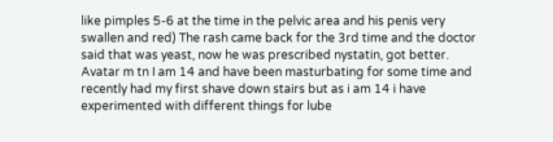like pimples 5-6 at the time in the pelvic area and his penis very swallen and red) The rash came back for the 3rd time and the doctor said that was yeast, now he was prescribed nystatin, got better.
Avatar m tn I am 14 and have been masturbating for some time and recently had my first shave down stairs but as i am 14 i have experimented with different things for lube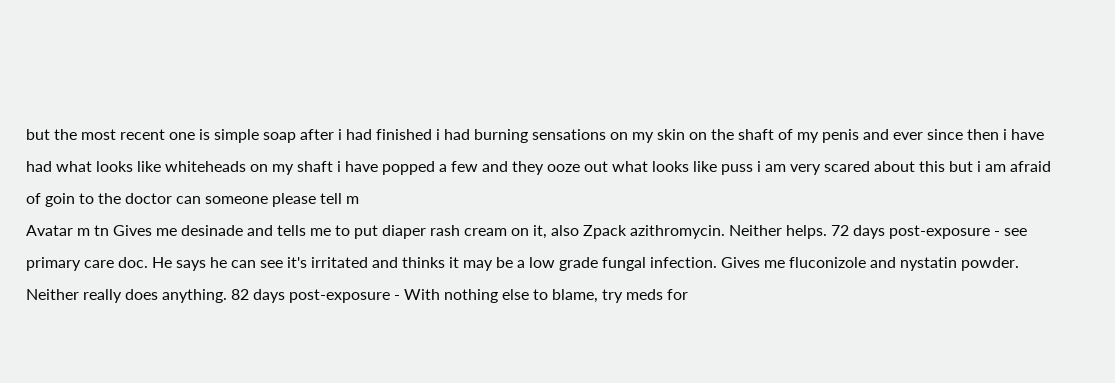but the most recent one is simple soap after i had finished i had burning sensations on my skin on the shaft of my penis and ever since then i have had what looks like whiteheads on my shaft i have popped a few and they ooze out what looks like puss i am very scared about this but i am afraid of goin to the doctor can someone please tell m
Avatar m tn Gives me desinade and tells me to put diaper rash cream on it, also Zpack azithromycin. Neither helps. 72 days post-exposure - see primary care doc. He says he can see it's irritated and thinks it may be a low grade fungal infection. Gives me fluconizole and nystatin powder. Neither really does anything. 82 days post-exposure - With nothing else to blame, try meds for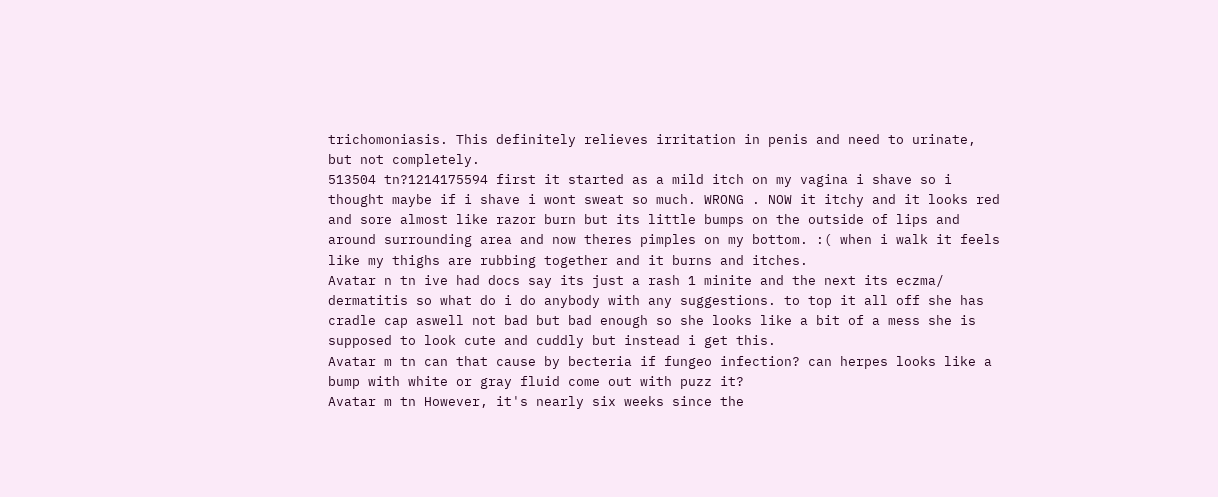trichomoniasis. This definitely relieves irritation in penis and need to urinate, but not completely.
513504 tn?1214175594 first it started as a mild itch on my vagina i shave so i thought maybe if i shave i wont sweat so much. WRONG . NOW it itchy and it looks red and sore almost like razor burn but its little bumps on the outside of lips and around surrounding area and now theres pimples on my bottom. :( when i walk it feels like my thighs are rubbing together and it burns and itches.
Avatar n tn ive had docs say its just a rash 1 minite and the next its eczma/ dermatitis so what do i do anybody with any suggestions. to top it all off she has cradle cap aswell not bad but bad enough so she looks like a bit of a mess she is supposed to look cute and cuddly but instead i get this.
Avatar m tn can that cause by becteria if fungeo infection? can herpes looks like a bump with white or gray fluid come out with puzz it?
Avatar m tn However, it's nearly six weeks since the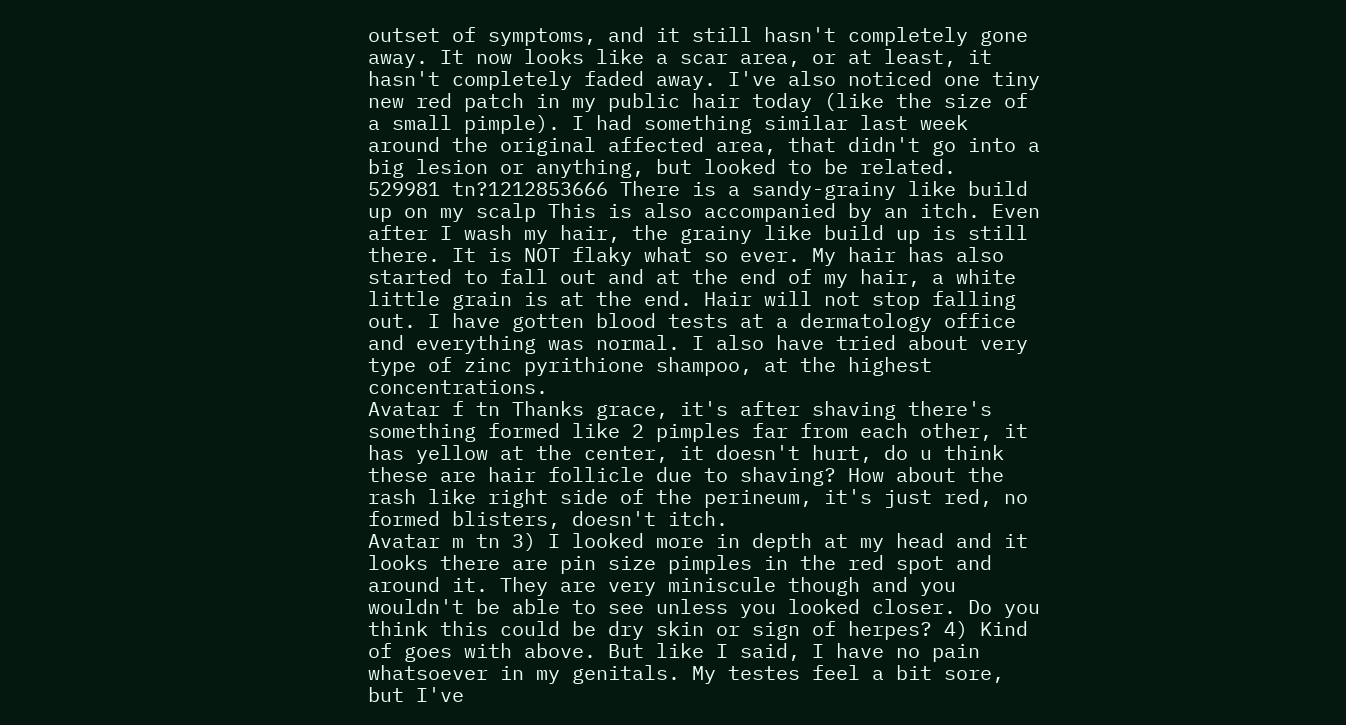outset of symptoms, and it still hasn't completely gone away. It now looks like a scar area, or at least, it hasn't completely faded away. I've also noticed one tiny new red patch in my public hair today (like the size of a small pimple). I had something similar last week around the original affected area, that didn't go into a big lesion or anything, but looked to be related.
529981 tn?1212853666 There is a sandy-grainy like build up on my scalp This is also accompanied by an itch. Even after I wash my hair, the grainy like build up is still there. It is NOT flaky what so ever. My hair has also started to fall out and at the end of my hair, a white little grain is at the end. Hair will not stop falling out. I have gotten blood tests at a dermatology office and everything was normal. I also have tried about very type of zinc pyrithione shampoo, at the highest concentrations.
Avatar f tn Thanks grace, it's after shaving there's something formed like 2 pimples far from each other, it has yellow at the center, it doesn't hurt, do u think these are hair follicle due to shaving? How about the rash like right side of the perineum, it's just red, no formed blisters, doesn't itch.
Avatar m tn 3) I looked more in depth at my head and it looks there are pin size pimples in the red spot and around it. They are very miniscule though and you wouldn't be able to see unless you looked closer. Do you think this could be dry skin or sign of herpes? 4) Kind of goes with above. But like I said, I have no pain whatsoever in my genitals. My testes feel a bit sore, but I've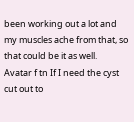been working out a lot and my muscles ache from that, so that could be it as well.
Avatar f tn If I need the cyst cut out to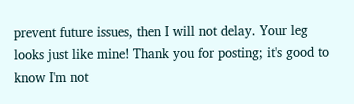prevent future issues, then I will not delay. Your leg looks just like mine! Thank you for posting; it's good to know I'm not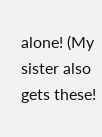alone! (My sister also gets these!